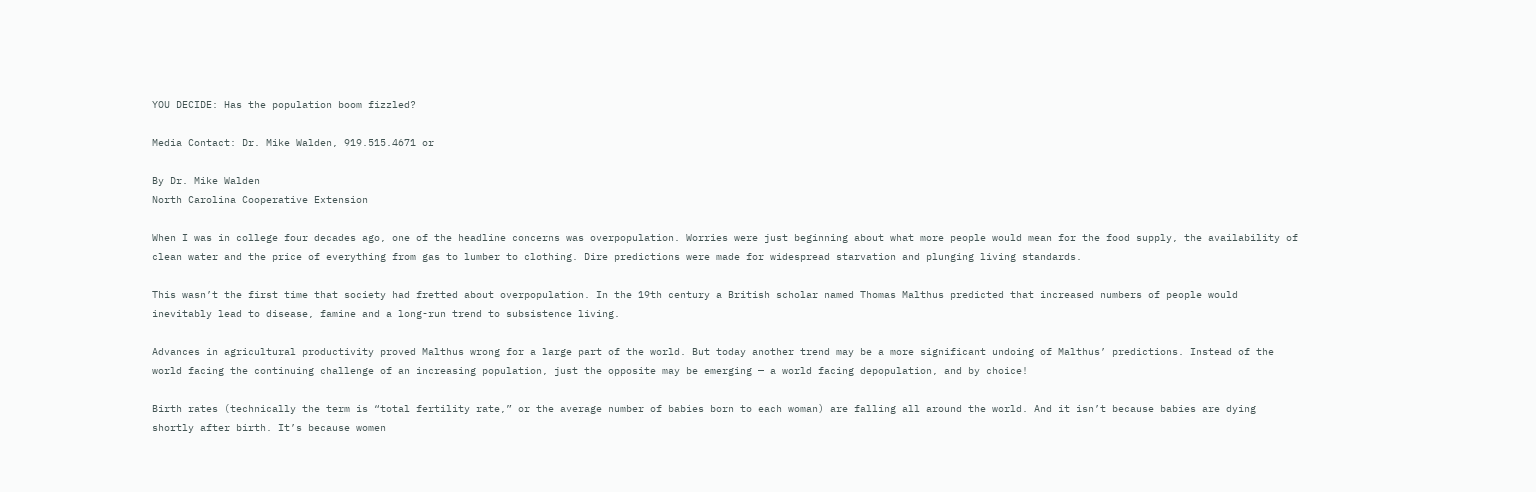YOU DECIDE: Has the population boom fizzled?

Media Contact: Dr. Mike Walden, 919.515.4671 or

By Dr. Mike Walden
North Carolina Cooperative Extension

When I was in college four decades ago, one of the headline concerns was overpopulation. Worries were just beginning about what more people would mean for the food supply, the availability of clean water and the price of everything from gas to lumber to clothing. Dire predictions were made for widespread starvation and plunging living standards.

This wasn’t the first time that society had fretted about overpopulation. In the 19th century a British scholar named Thomas Malthus predicted that increased numbers of people would inevitably lead to disease, famine and a long-run trend to subsistence living.

Advances in agricultural productivity proved Malthus wrong for a large part of the world. But today another trend may be a more significant undoing of Malthus’ predictions. Instead of the world facing the continuing challenge of an increasing population, just the opposite may be emerging — a world facing depopulation, and by choice!

Birth rates (technically the term is “total fertility rate,” or the average number of babies born to each woman) are falling all around the world. And it isn’t because babies are dying shortly after birth. It’s because women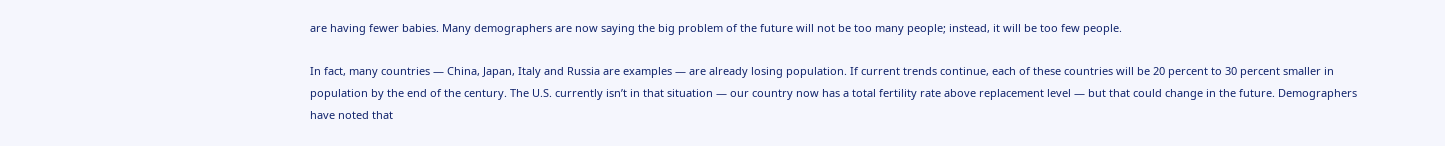are having fewer babies. Many demographers are now saying the big problem of the future will not be too many people; instead, it will be too few people.

In fact, many countries — China, Japan, Italy and Russia are examples — are already losing population. If current trends continue, each of these countries will be 20 percent to 30 percent smaller in population by the end of the century. The U.S. currently isn’t in that situation — our country now has a total fertility rate above replacement level — but that could change in the future. Demographers have noted that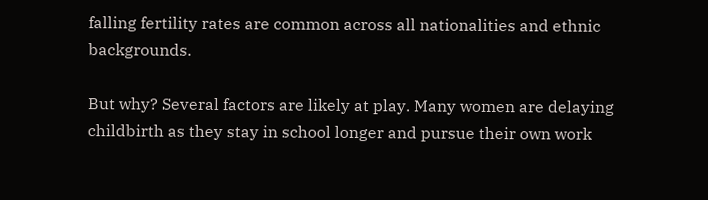falling fertility rates are common across all nationalities and ethnic backgrounds.

But why? Several factors are likely at play. Many women are delaying childbirth as they stay in school longer and pursue their own work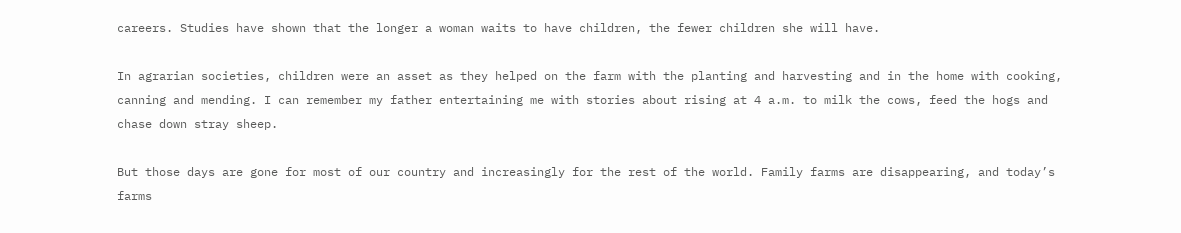careers. Studies have shown that the longer a woman waits to have children, the fewer children she will have.

In agrarian societies, children were an asset as they helped on the farm with the planting and harvesting and in the home with cooking, canning and mending. I can remember my father entertaining me with stories about rising at 4 a.m. to milk the cows, feed the hogs and chase down stray sheep.

But those days are gone for most of our country and increasingly for the rest of the world. Family farms are disappearing, and today’s farms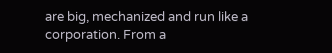are big, mechanized and run like a corporation. From a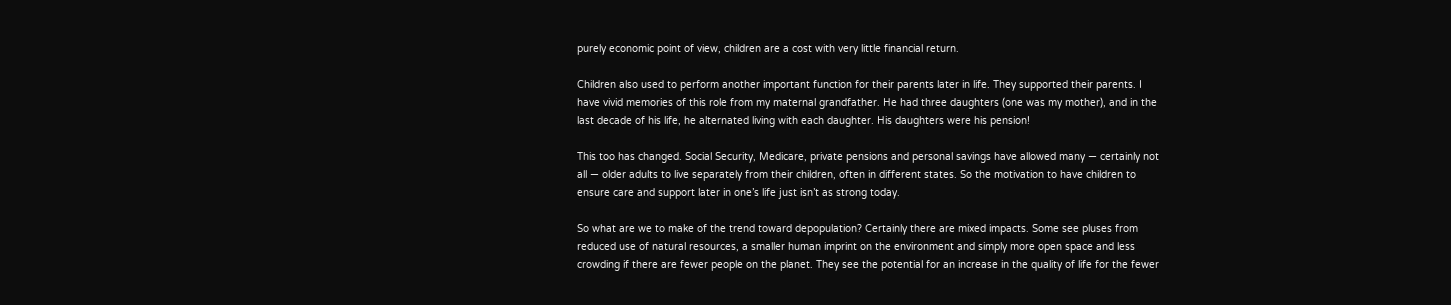purely economic point of view, children are a cost with very little financial return.

Children also used to perform another important function for their parents later in life. They supported their parents. I have vivid memories of this role from my maternal grandfather. He had three daughters (one was my mother), and in the last decade of his life, he alternated living with each daughter. His daughters were his pension!

This too has changed. Social Security, Medicare, private pensions and personal savings have allowed many — certainly not all — older adults to live separately from their children, often in different states. So the motivation to have children to ensure care and support later in one’s life just isn’t as strong today.

So what are we to make of the trend toward depopulation? Certainly there are mixed impacts. Some see pluses from reduced use of natural resources, a smaller human imprint on the environment and simply more open space and less crowding if there are fewer people on the planet. They see the potential for an increase in the quality of life for the fewer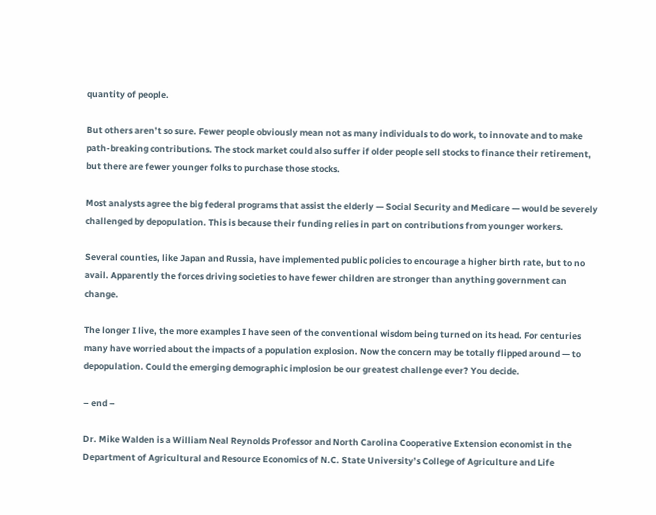quantity of people.

But others aren’t so sure. Fewer people obviously mean not as many individuals to do work, to innovate and to make path-breaking contributions. The stock market could also suffer if older people sell stocks to finance their retirement, but there are fewer younger folks to purchase those stocks.

Most analysts agree the big federal programs that assist the elderly — Social Security and Medicare — would be severely challenged by depopulation. This is because their funding relies in part on contributions from younger workers.

Several counties, like Japan and Russia, have implemented public policies to encourage a higher birth rate, but to no avail. Apparently the forces driving societies to have fewer children are stronger than anything government can change.

The longer I live, the more examples I have seen of the conventional wisdom being turned on its head. For centuries many have worried about the impacts of a population explosion. Now the concern may be totally flipped around — to depopulation. Could the emerging demographic implosion be our greatest challenge ever? You decide.

– end –

Dr. Mike Walden is a William Neal Reynolds Professor and North Carolina Cooperative Extension economist in the Department of Agricultural and Resource Economics of N.C. State University’s College of Agriculture and Life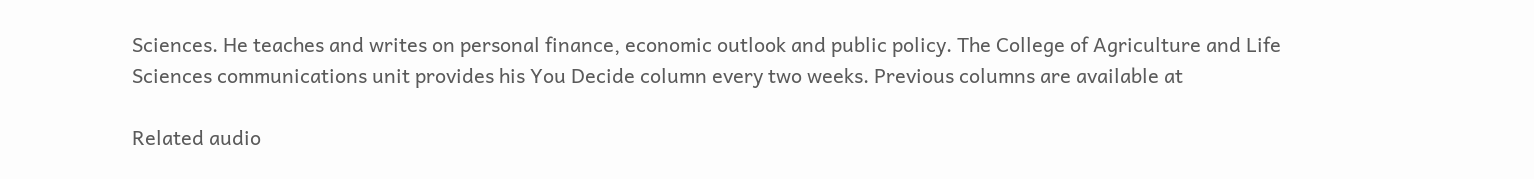Sciences. He teaches and writes on personal finance, economic outlook and public policy. The College of Agriculture and Life Sciences communications unit provides his You Decide column every two weeks. Previous columns are available at

Related audio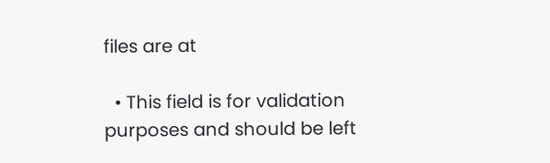files are at

  • This field is for validation purposes and should be left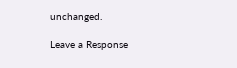unchanged.

Leave a Response